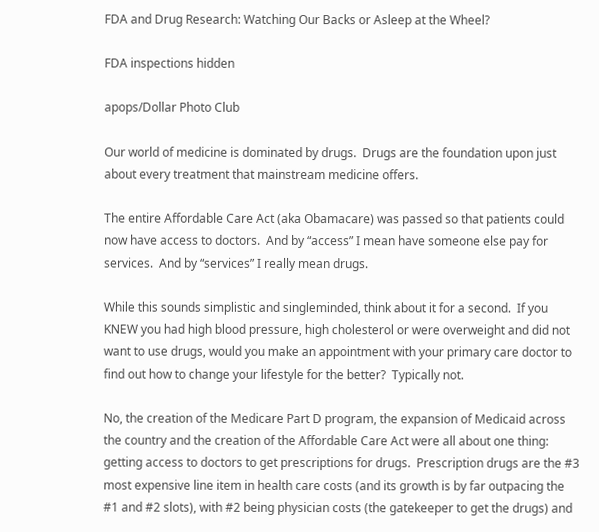FDA and Drug Research: Watching Our Backs or Asleep at the Wheel?

FDA inspections hidden

apops/Dollar Photo Club

Our world of medicine is dominated by drugs.  Drugs are the foundation upon just about every treatment that mainstream medicine offers.

The entire Affordable Care Act (aka Obamacare) was passed so that patients could now have access to doctors.  And by “access” I mean have someone else pay for services.  And by “services” I really mean drugs.

While this sounds simplistic and singleminded, think about it for a second.  If you KNEW you had high blood pressure, high cholesterol or were overweight and did not want to use drugs, would you make an appointment with your primary care doctor to find out how to change your lifestyle for the better?  Typically not.

No, the creation of the Medicare Part D program, the expansion of Medicaid across the country and the creation of the Affordable Care Act were all about one thing: getting access to doctors to get prescriptions for drugs.  Prescription drugs are the #3 most expensive line item in health care costs (and its growth is by far outpacing the #1 and #2 slots), with #2 being physician costs (the gatekeeper to get the drugs) and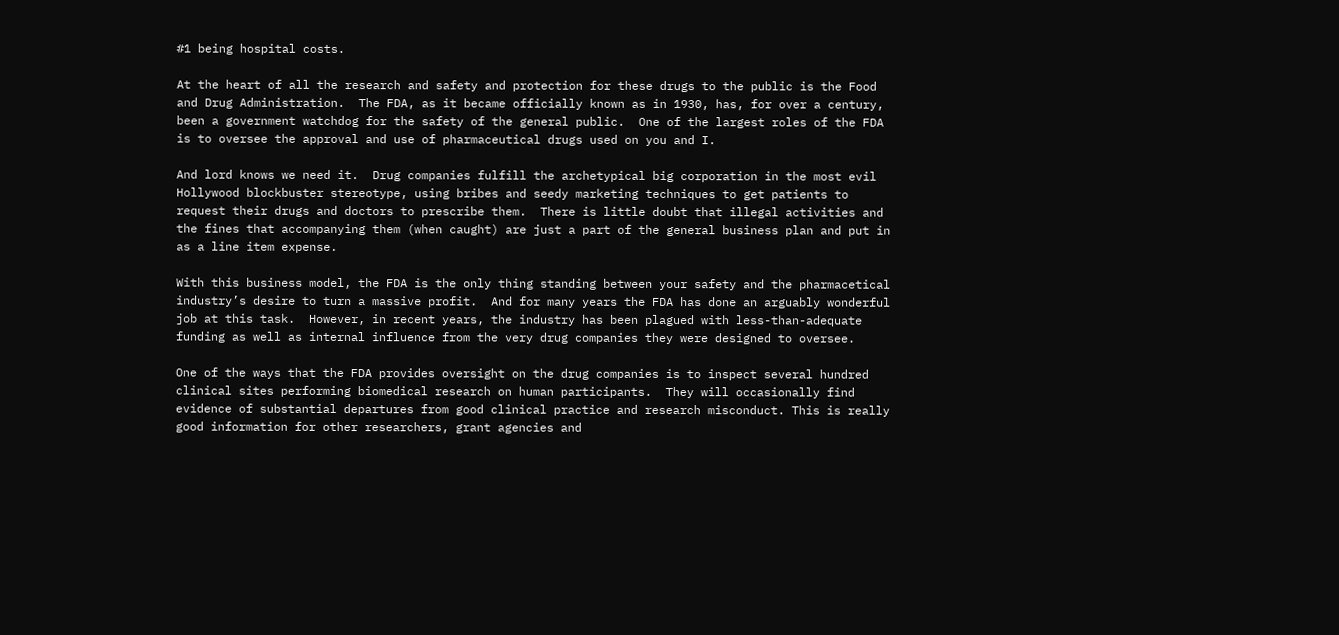#1 being hospital costs.

At the heart of all the research and safety and protection for these drugs to the public is the Food and Drug Administration.  The FDA, as it became officially known as in 1930, has, for over a century, been a government watchdog for the safety of the general public.  One of the largest roles of the FDA is to oversee the approval and use of pharmaceutical drugs used on you and I.

And lord knows we need it.  Drug companies fulfill the archetypical big corporation in the most evil Hollywood blockbuster stereotype, using bribes and seedy marketing techniques to get patients to request their drugs and doctors to prescribe them.  There is little doubt that illegal activities and the fines that accompanying them (when caught) are just a part of the general business plan and put in as a line item expense.

With this business model, the FDA is the only thing standing between your safety and the pharmacetical industry’s desire to turn a massive profit.  And for many years the FDA has done an arguably wonderful job at this task.  However, in recent years, the industry has been plagued with less-than-adequate funding as well as internal influence from the very drug companies they were designed to oversee.

One of the ways that the FDA provides oversight on the drug companies is to inspect several hundred clinical sites performing biomedical research on human participants.  They will occasionally find evidence of substantial departures from good clinical practice and research misconduct. This is really good information for other researchers, grant agencies and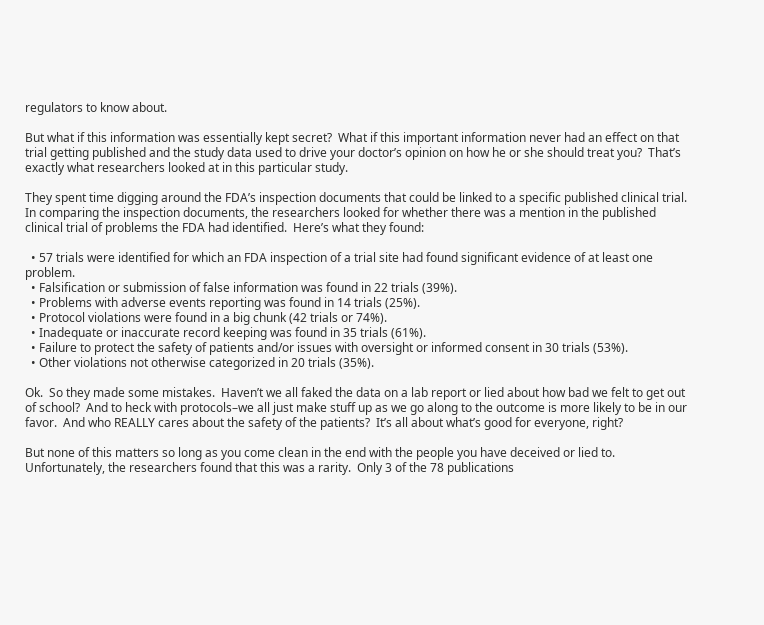regulators to know about.

But what if this information was essentially kept secret?  What if this important information never had an effect on that trial getting published and the study data used to drive your doctor’s opinion on how he or she should treat you?  That’s exactly what researchers looked at in this particular study.

They spent time digging around the FDA’s inspection documents that could be linked to a specific published clinical trial.  In comparing the inspection documents, the researchers looked for whether there was a mention in the published clinical trial of problems the FDA had identified.  Here’s what they found:

  • 57 trials were identified for which an FDA inspection of a trial site had found significant evidence of at least one problem.
  • Falsification or submission of false information was found in 22 trials (39%).
  • Problems with adverse events reporting was found in 14 trials (25%).
  • Protocol violations were found in a big chunk (42 trials or 74%).
  • Inadequate or inaccurate record keeping was found in 35 trials (61%).
  • Failure to protect the safety of patients and/or issues with oversight or informed consent in 30 trials (53%).
  • Other violations not otherwise categorized in 20 trials (35%).

Ok.  So they made some mistakes.  Haven’t we all faked the data on a lab report or lied about how bad we felt to get out of school?  And to heck with protocols–we all just make stuff up as we go along to the outcome is more likely to be in our favor.  And who REALLY cares about the safety of the patients?  It’s all about what’s good for everyone, right?

But none of this matters so long as you come clean in the end with the people you have deceived or lied to.  Unfortunately, the researchers found that this was a rarity.  Only 3 of the 78 publications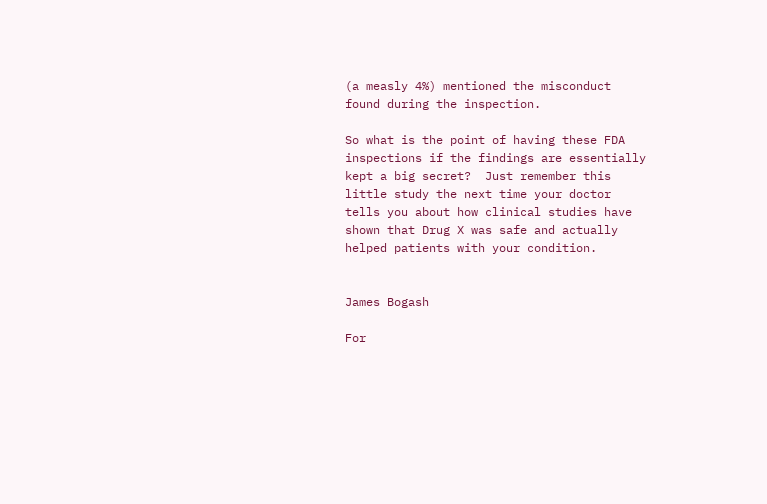(a measly 4%) mentioned the misconduct found during the inspection.

So what is the point of having these FDA inspections if the findings are essentially kept a big secret?  Just remember this little study the next time your doctor tells you about how clinical studies have shown that Drug X was safe and actually helped patients with your condition.


James Bogash

For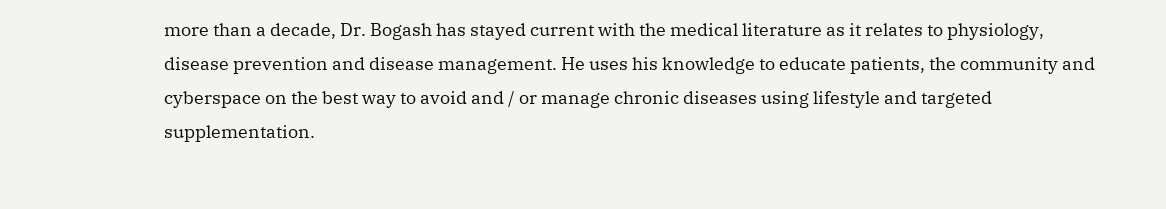more than a decade, Dr. Bogash has stayed current with the medical literature as it relates to physiology, disease prevention and disease management. He uses his knowledge to educate patients, the community and cyberspace on the best way to avoid and / or manage chronic diseases using lifestyle and targeted supplementation.